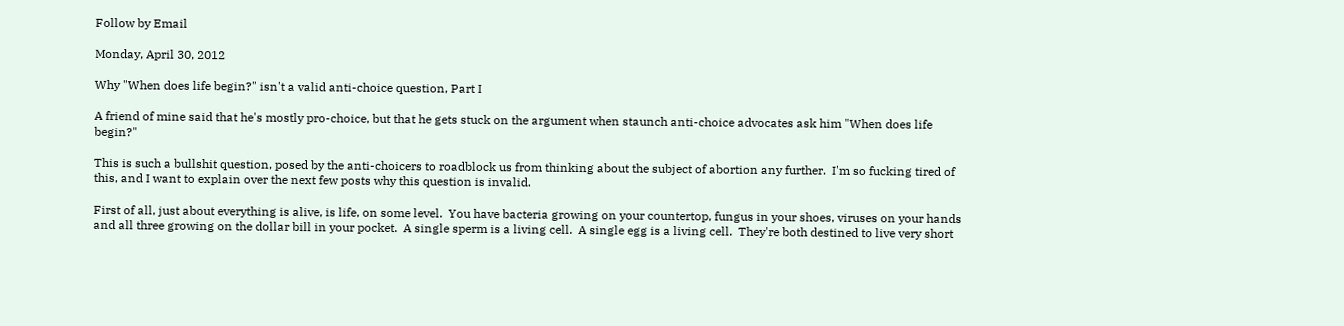Follow by Email

Monday, April 30, 2012

Why "When does life begin?" isn't a valid anti-choice question, Part I

A friend of mine said that he's mostly pro-choice, but that he gets stuck on the argument when staunch anti-choice advocates ask him "When does life begin?"

This is such a bullshit question, posed by the anti-choicers to roadblock us from thinking about the subject of abortion any further.  I'm so fucking tired of this, and I want to explain over the next few posts why this question is invalid.

First of all, just about everything is alive, is life, on some level.  You have bacteria growing on your countertop, fungus in your shoes, viruses on your hands and all three growing on the dollar bill in your pocket.  A single sperm is a living cell.  A single egg is a living cell.  They're both destined to live very short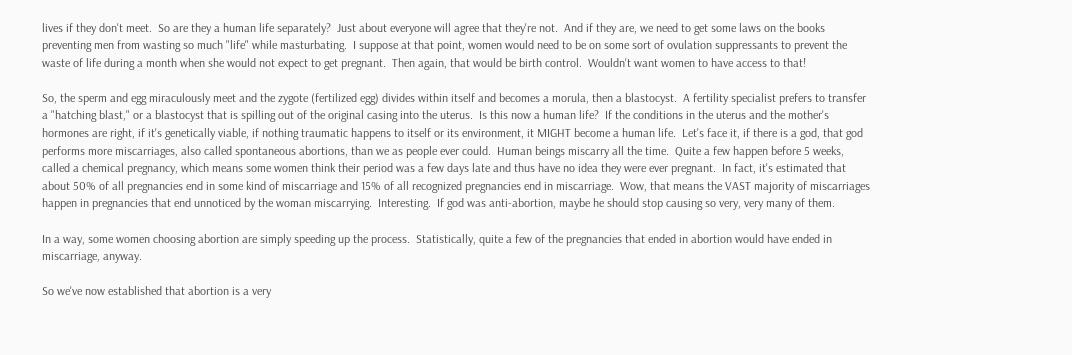lives if they don't meet.  So are they a human life separately?  Just about everyone will agree that they're not.  And if they are, we need to get some laws on the books preventing men from wasting so much "life" while masturbating.  I suppose at that point, women would need to be on some sort of ovulation suppressants to prevent the waste of life during a month when she would not expect to get pregnant.  Then again, that would be birth control.  Wouldn't want women to have access to that!

So, the sperm and egg miraculously meet and the zygote (fertilized egg) divides within itself and becomes a morula, then a blastocyst.  A fertility specialist prefers to transfer a "hatching blast," or a blastocyst that is spilling out of the original casing into the uterus.  Is this now a human life?  If the conditions in the uterus and the mother's hormones are right, if it's genetically viable, if nothing traumatic happens to itself or its environment, it MIGHT become a human life.  Let's face it, if there is a god, that god performs more miscarriages, also called spontaneous abortions, than we as people ever could.  Human beings miscarry all the time.  Quite a few happen before 5 weeks, called a chemical pregnancy, which means some women think their period was a few days late and thus have no idea they were ever pregnant.  In fact, it's estimated that about 50% of all pregnancies end in some kind of miscarriage and 15% of all recognized pregnancies end in miscarriage.  Wow, that means the VAST majority of miscarriages happen in pregnancies that end unnoticed by the woman miscarrying.  Interesting.  If god was anti-abortion, maybe he should stop causing so very, very many of them.

In a way, some women choosing abortion are simply speeding up the process.  Statistically, quite a few of the pregnancies that ended in abortion would have ended in miscarriage, anyway.

So we've now established that abortion is a very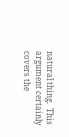natural thing.  This argument certainly covers the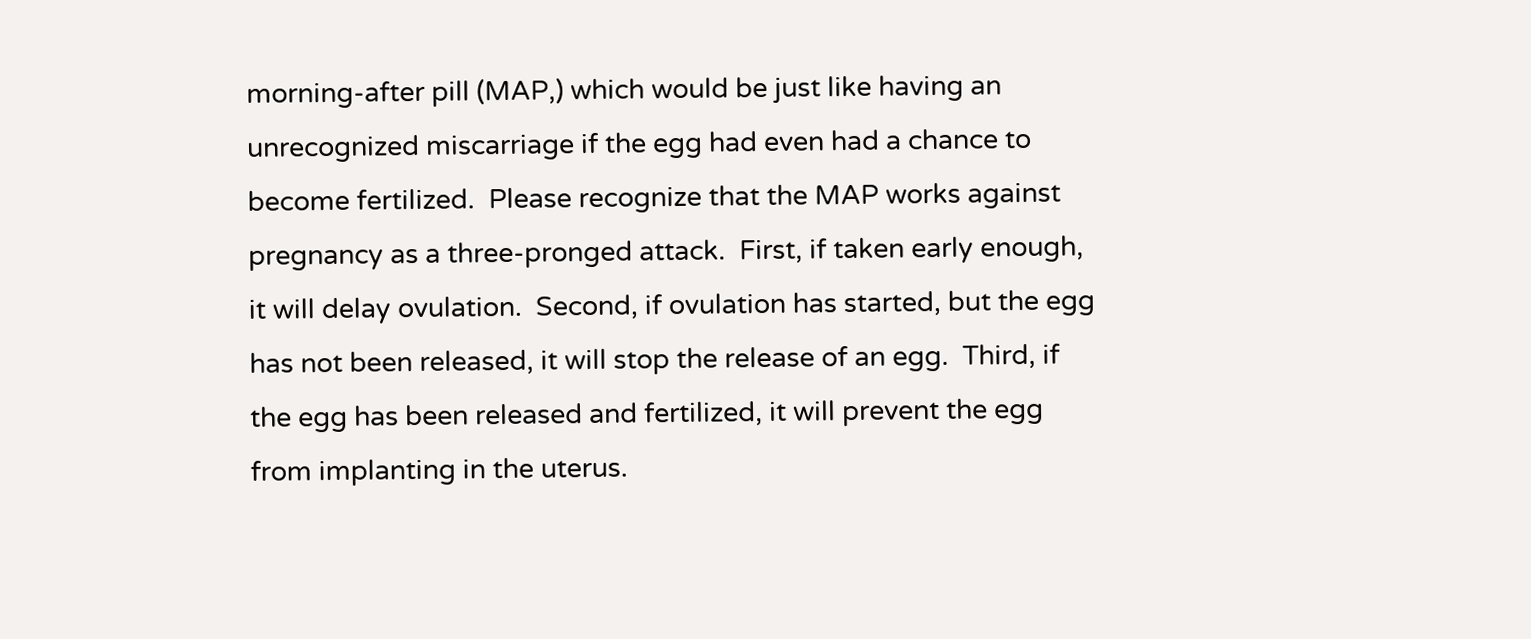morning-after pill (MAP,) which would be just like having an unrecognized miscarriage if the egg had even had a chance to become fertilized.  Please recognize that the MAP works against pregnancy as a three-pronged attack.  First, if taken early enough, it will delay ovulation.  Second, if ovulation has started, but the egg has not been released, it will stop the release of an egg.  Third, if the egg has been released and fertilized, it will prevent the egg from implanting in the uterus.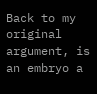Back to my original argument, is an embryo a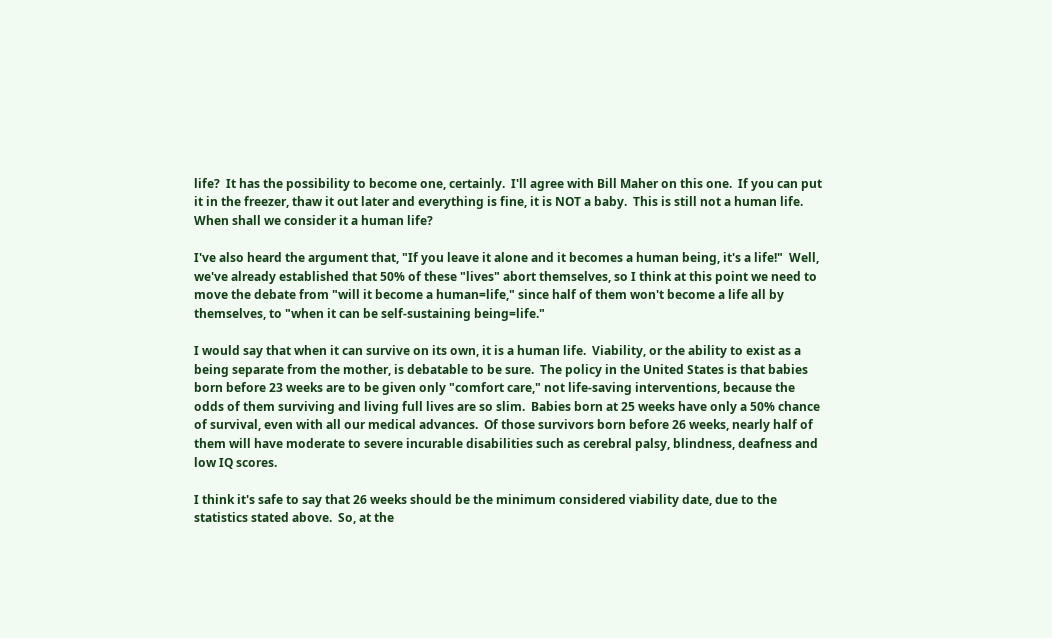life?  It has the possibility to become one, certainly.  I'll agree with Bill Maher on this one.  If you can put it in the freezer, thaw it out later and everything is fine, it is NOT a baby.  This is still not a human life.  When shall we consider it a human life?

I've also heard the argument that, "If you leave it alone and it becomes a human being, it's a life!"  Well, we've already established that 50% of these "lives" abort themselves, so I think at this point we need to move the debate from "will it become a human=life," since half of them won't become a life all by themselves, to "when it can be self-sustaining being=life."

I would say that when it can survive on its own, it is a human life.  Viability, or the ability to exist as a being separate from the mother, is debatable to be sure.  The policy in the United States is that babies born before 23 weeks are to be given only "comfort care," not life-saving interventions, because the odds of them surviving and living full lives are so slim.  Babies born at 25 weeks have only a 50% chance of survival, even with all our medical advances.  Of those survivors born before 26 weeks, nearly half of them will have moderate to severe incurable disabilities such as cerebral palsy, blindness, deafness and low IQ scores.

I think it's safe to say that 26 weeks should be the minimum considered viability date, due to the statistics stated above.  So, at the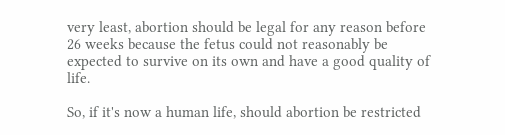very least, abortion should be legal for any reason before 26 weeks because the fetus could not reasonably be expected to survive on its own and have a good quality of life.

So, if it's now a human life, should abortion be restricted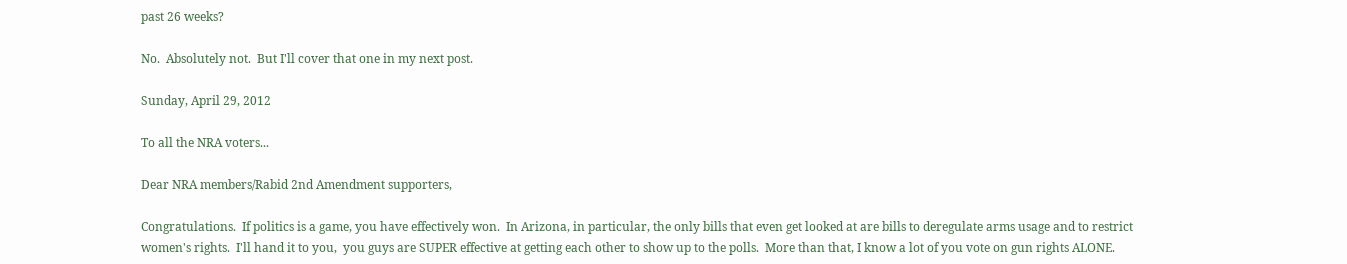past 26 weeks?

No.  Absolutely not.  But I'll cover that one in my next post.

Sunday, April 29, 2012

To all the NRA voters...

Dear NRA members/Rabid 2nd Amendment supporters,

Congratulations.  If politics is a game, you have effectively won.  In Arizona, in particular, the only bills that even get looked at are bills to deregulate arms usage and to restrict women's rights.  I'll hand it to you,  you guys are SUPER effective at getting each other to show up to the polls.  More than that, I know a lot of you vote on gun rights ALONE.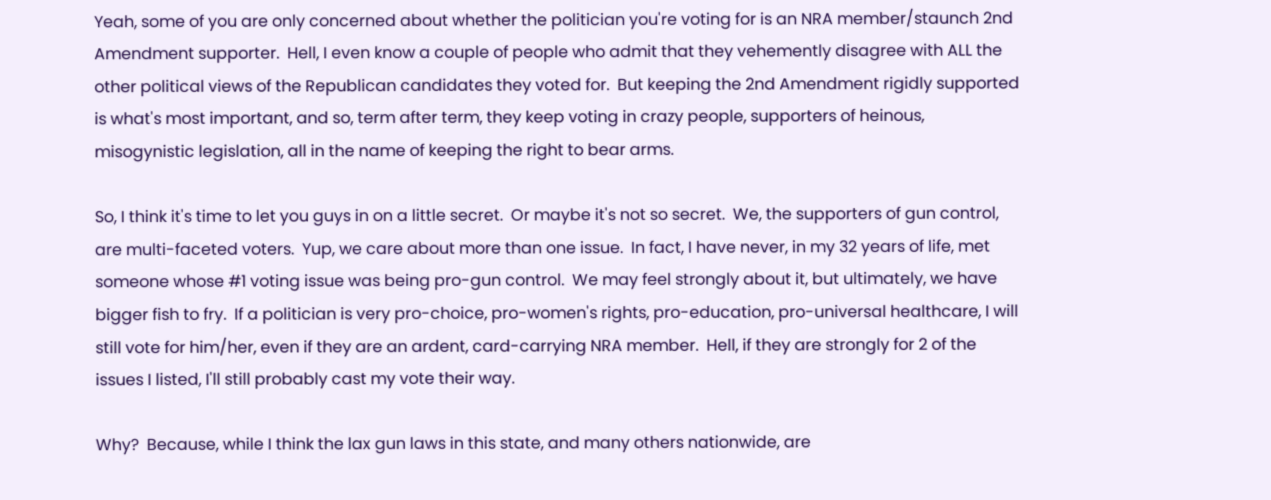Yeah, some of you are only concerned about whether the politician you're voting for is an NRA member/staunch 2nd Amendment supporter.  Hell, I even know a couple of people who admit that they vehemently disagree with ALL the other political views of the Republican candidates they voted for.  But keeping the 2nd Amendment rigidly supported is what's most important, and so, term after term, they keep voting in crazy people, supporters of heinous, misogynistic legislation, all in the name of keeping the right to bear arms.

So, I think it's time to let you guys in on a little secret.  Or maybe it's not so secret.  We, the supporters of gun control, are multi-faceted voters.  Yup, we care about more than one issue.  In fact, I have never, in my 32 years of life, met someone whose #1 voting issue was being pro-gun control.  We may feel strongly about it, but ultimately, we have bigger fish to fry.  If a politician is very pro-choice, pro-women's rights, pro-education, pro-universal healthcare, I will still vote for him/her, even if they are an ardent, card-carrying NRA member.  Hell, if they are strongly for 2 of the issues I listed, I'll still probably cast my vote their way.

Why?  Because, while I think the lax gun laws in this state, and many others nationwide, are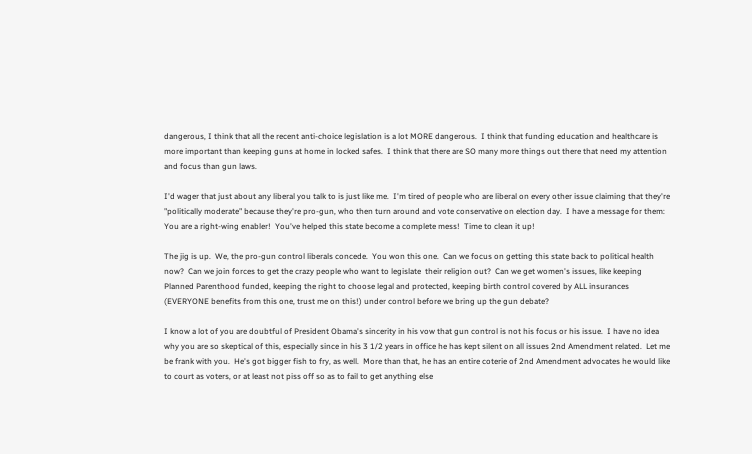dangerous, I think that all the recent anti-choice legislation is a lot MORE dangerous.  I think that funding education and healthcare is more important than keeping guns at home in locked safes.  I think that there are SO many more things out there that need my attention and focus than gun laws.

I'd wager that just about any liberal you talk to is just like me.  I'm tired of people who are liberal on every other issue claiming that they're "politically moderate" because they're pro-gun, who then turn around and vote conservative on election day.  I have a message for them: You are a right-wing enabler!  You've helped this state become a complete mess!  Time to clean it up!

The jig is up.  We, the pro-gun control liberals concede.  You won this one.  Can we focus on getting this state back to political health now?  Can we join forces to get the crazy people who want to legislate  their religion out?  Can we get women's issues, like keeping Planned Parenthood funded, keeping the right to choose legal and protected, keeping birth control covered by ALL insurances (EVERYONE benefits from this one, trust me on this!) under control before we bring up the gun debate?

I know a lot of you are doubtful of President Obama's sincerity in his vow that gun control is not his focus or his issue.  I have no idea why you are so skeptical of this, especially since in his 3 1/2 years in office he has kept silent on all issues 2nd Amendment related.  Let me be frank with you.  He's got bigger fish to fry, as well.  More than that, he has an entire coterie of 2nd Amendment advocates he would like to court as voters, or at least not piss off so as to fail to get anything else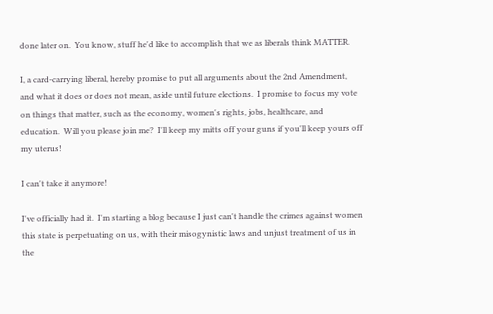done later on.  You know, stuff he'd like to accomplish that we as liberals think MATTER.

I, a card-carrying liberal, hereby promise to put all arguments about the 2nd Amendment, and what it does or does not mean, aside until future elections.  I promise to focus my vote on things that matter, such as the economy, women's rights, jobs, healthcare, and education.  Will you please join me?  I'll keep my mitts off your guns if you'll keep yours off my uterus!

I can't take it anymore!

I've officially had it.  I'm starting a blog because I just can't handle the crimes against women this state is perpetuating on us, with their misogynistic laws and unjust treatment of us in the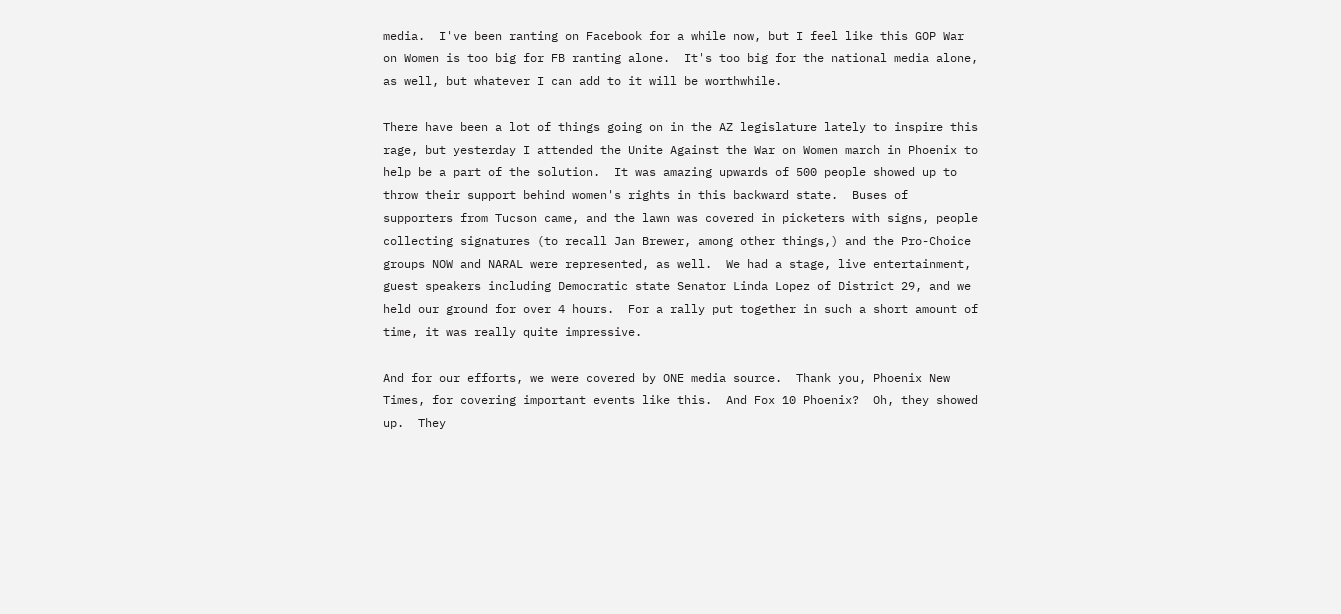media.  I've been ranting on Facebook for a while now, but I feel like this GOP War on Women is too big for FB ranting alone.  It's too big for the national media alone, as well, but whatever I can add to it will be worthwhile.

There have been a lot of things going on in the AZ legislature lately to inspire this rage, but yesterday I attended the Unite Against the War on Women march in Phoenix to help be a part of the solution.  It was amazing upwards of 500 people showed up to throw their support behind women's rights in this backward state.  Buses of supporters from Tucson came, and the lawn was covered in picketers with signs, people collecting signatures (to recall Jan Brewer, among other things,) and the Pro-Choice groups NOW and NARAL were represented, as well.  We had a stage, live entertainment, guest speakers including Democratic state Senator Linda Lopez of District 29, and we held our ground for over 4 hours.  For a rally put together in such a short amount of time, it was really quite impressive.

And for our efforts, we were covered by ONE media source.  Thank you, Phoenix New Times, for covering important events like this.  And Fox 10 Phoenix?  Oh, they showed up.  They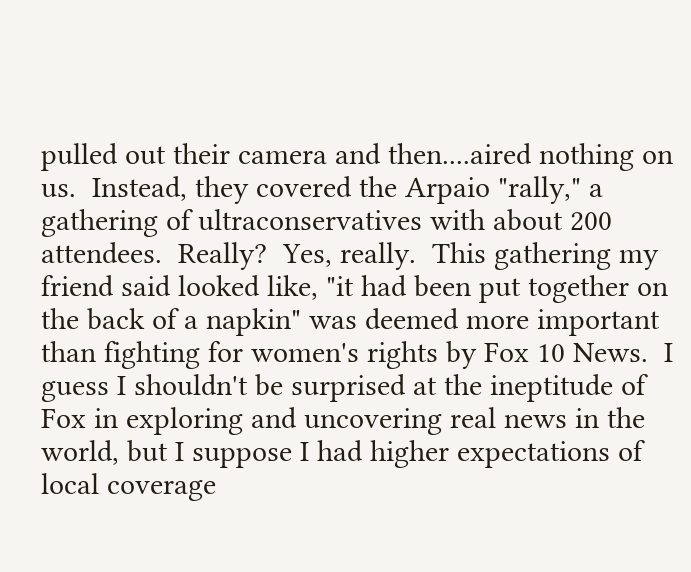pulled out their camera and then....aired nothing on us.  Instead, they covered the Arpaio "rally," a gathering of ultraconservatives with about 200 attendees.  Really?  Yes, really.  This gathering my friend said looked like, "it had been put together on the back of a napkin" was deemed more important than fighting for women's rights by Fox 10 News.  I guess I shouldn't be surprised at the ineptitude of Fox in exploring and uncovering real news in the world, but I suppose I had higher expectations of local coverage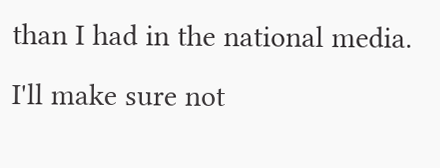than I had in the national media.  I'll make sure not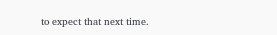to expect that next time.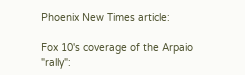Phoenix New Times article:

Fox 10's coverage of the Arpaio "rally":